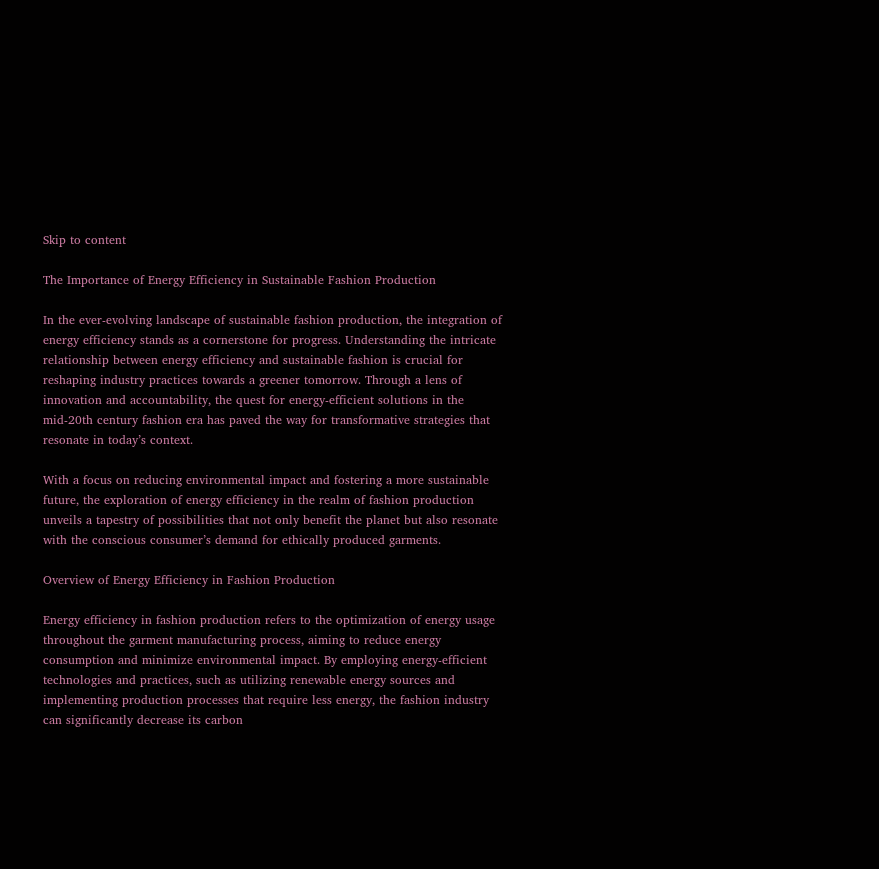Skip to content

The Importance of Energy Efficiency in Sustainable Fashion Production

In the ever-evolving landscape of sustainable fashion production, the integration of energy efficiency stands as a cornerstone for progress. Understanding the intricate relationship between energy efficiency and sustainable fashion is crucial for reshaping industry practices towards a greener tomorrow. Through a lens of innovation and accountability, the quest for energy-efficient solutions in the mid-20th century fashion era has paved the way for transformative strategies that resonate in today’s context.

With a focus on reducing environmental impact and fostering a more sustainable future, the exploration of energy efficiency in the realm of fashion production unveils a tapestry of possibilities that not only benefit the planet but also resonate with the conscious consumer’s demand for ethically produced garments.

Overview of Energy Efficiency in Fashion Production

Energy efficiency in fashion production refers to the optimization of energy usage throughout the garment manufacturing process, aiming to reduce energy consumption and minimize environmental impact. By employing energy-efficient technologies and practices, such as utilizing renewable energy sources and implementing production processes that require less energy, the fashion industry can significantly decrease its carbon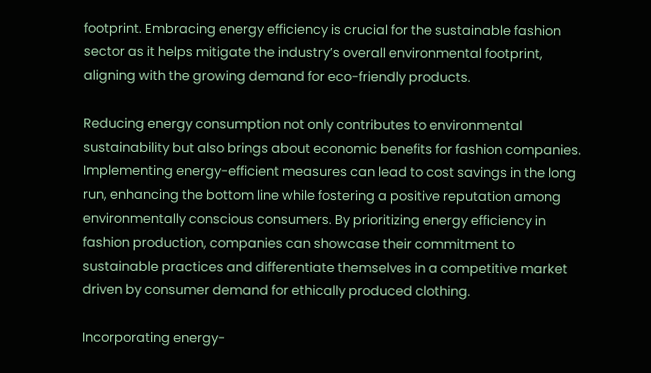footprint. Embracing energy efficiency is crucial for the sustainable fashion sector as it helps mitigate the industry’s overall environmental footprint, aligning with the growing demand for eco-friendly products.

Reducing energy consumption not only contributes to environmental sustainability but also brings about economic benefits for fashion companies. Implementing energy-efficient measures can lead to cost savings in the long run, enhancing the bottom line while fostering a positive reputation among environmentally conscious consumers. By prioritizing energy efficiency in fashion production, companies can showcase their commitment to sustainable practices and differentiate themselves in a competitive market driven by consumer demand for ethically produced clothing.

Incorporating energy-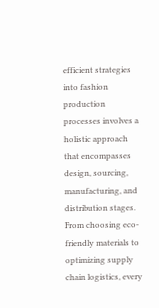efficient strategies into fashion production processes involves a holistic approach that encompasses design, sourcing, manufacturing, and distribution stages. From choosing eco-friendly materials to optimizing supply chain logistics, every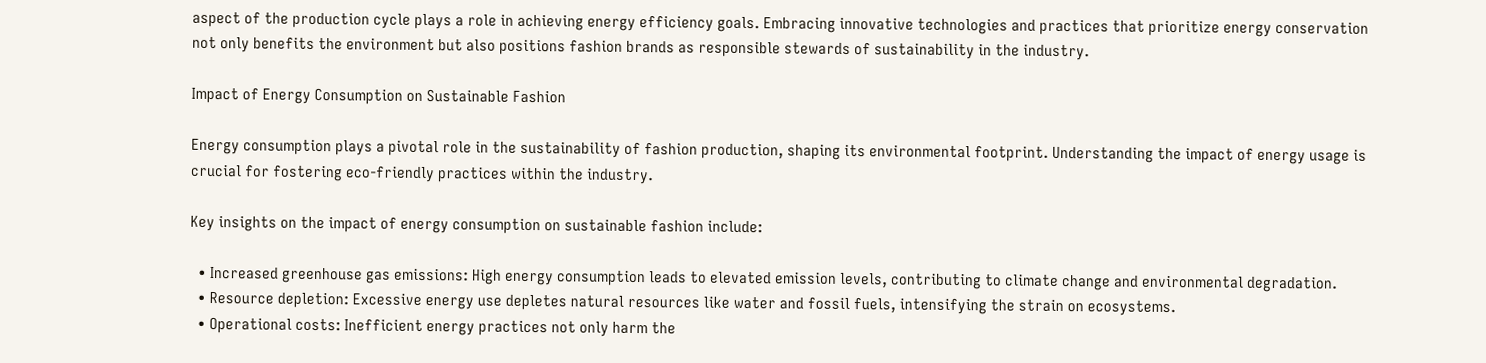aspect of the production cycle plays a role in achieving energy efficiency goals. Embracing innovative technologies and practices that prioritize energy conservation not only benefits the environment but also positions fashion brands as responsible stewards of sustainability in the industry.

Impact of Energy Consumption on Sustainable Fashion

Energy consumption plays a pivotal role in the sustainability of fashion production, shaping its environmental footprint. Understanding the impact of energy usage is crucial for fostering eco-friendly practices within the industry.

Key insights on the impact of energy consumption on sustainable fashion include:

  • Increased greenhouse gas emissions: High energy consumption leads to elevated emission levels, contributing to climate change and environmental degradation.
  • Resource depletion: Excessive energy use depletes natural resources like water and fossil fuels, intensifying the strain on ecosystems.
  • Operational costs: Inefficient energy practices not only harm the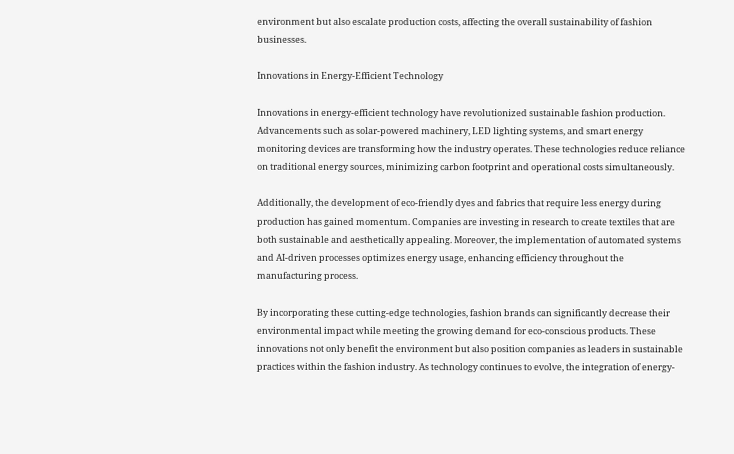environment but also escalate production costs, affecting the overall sustainability of fashion businesses.

Innovations in Energy-Efficient Technology

Innovations in energy-efficient technology have revolutionized sustainable fashion production. Advancements such as solar-powered machinery, LED lighting systems, and smart energy monitoring devices are transforming how the industry operates. These technologies reduce reliance on traditional energy sources, minimizing carbon footprint and operational costs simultaneously.

Additionally, the development of eco-friendly dyes and fabrics that require less energy during production has gained momentum. Companies are investing in research to create textiles that are both sustainable and aesthetically appealing. Moreover, the implementation of automated systems and AI-driven processes optimizes energy usage, enhancing efficiency throughout the manufacturing process.

By incorporating these cutting-edge technologies, fashion brands can significantly decrease their environmental impact while meeting the growing demand for eco-conscious products. These innovations not only benefit the environment but also position companies as leaders in sustainable practices within the fashion industry. As technology continues to evolve, the integration of energy-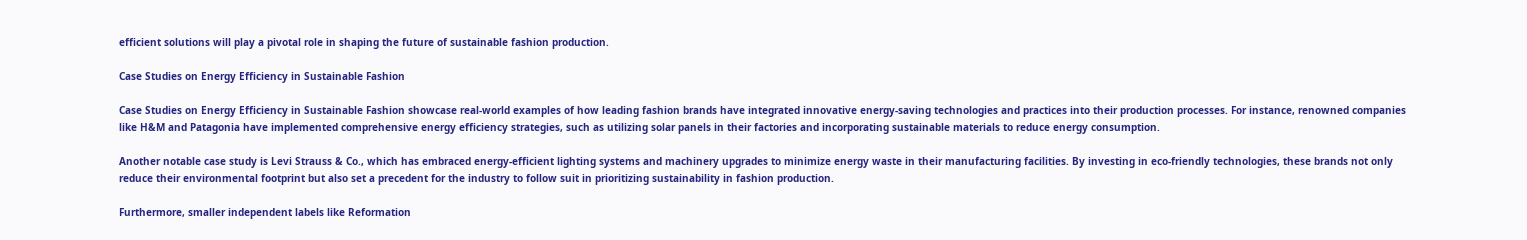efficient solutions will play a pivotal role in shaping the future of sustainable fashion production.

Case Studies on Energy Efficiency in Sustainable Fashion

Case Studies on Energy Efficiency in Sustainable Fashion showcase real-world examples of how leading fashion brands have integrated innovative energy-saving technologies and practices into their production processes. For instance, renowned companies like H&M and Patagonia have implemented comprehensive energy efficiency strategies, such as utilizing solar panels in their factories and incorporating sustainable materials to reduce energy consumption.

Another notable case study is Levi Strauss & Co., which has embraced energy-efficient lighting systems and machinery upgrades to minimize energy waste in their manufacturing facilities. By investing in eco-friendly technologies, these brands not only reduce their environmental footprint but also set a precedent for the industry to follow suit in prioritizing sustainability in fashion production.

Furthermore, smaller independent labels like Reformation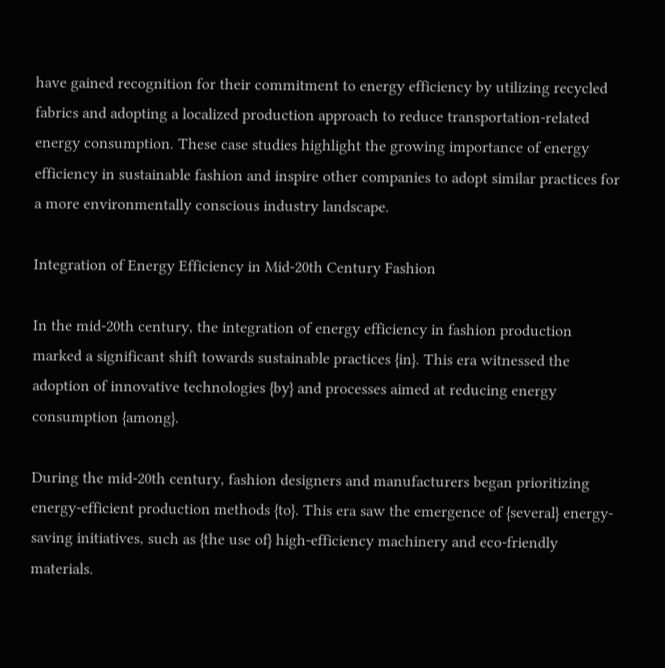have gained recognition for their commitment to energy efficiency by utilizing recycled fabrics and adopting a localized production approach to reduce transportation-related energy consumption. These case studies highlight the growing importance of energy efficiency in sustainable fashion and inspire other companies to adopt similar practices for a more environmentally conscious industry landscape.

Integration of Energy Efficiency in Mid-20th Century Fashion

In the mid-20th century, the integration of energy efficiency in fashion production marked a significant shift towards sustainable practices {in}. This era witnessed the adoption of innovative technologies {by} and processes aimed at reducing energy consumption {among}.

During the mid-20th century, fashion designers and manufacturers began prioritizing energy-efficient production methods {to}. This era saw the emergence of {several} energy-saving initiatives, such as {the use of} high-efficiency machinery and eco-friendly materials.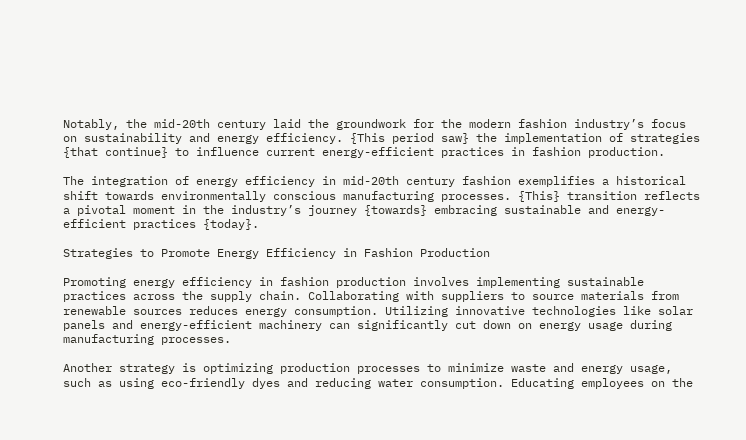Notably, the mid-20th century laid the groundwork for the modern fashion industry’s focus on sustainability and energy efficiency. {This period saw} the implementation of strategies {that continue} to influence current energy-efficient practices in fashion production.

The integration of energy efficiency in mid-20th century fashion exemplifies a historical shift towards environmentally conscious manufacturing processes. {This} transition reflects a pivotal moment in the industry’s journey {towards} embracing sustainable and energy-efficient practices {today}.

Strategies to Promote Energy Efficiency in Fashion Production

Promoting energy efficiency in fashion production involves implementing sustainable practices across the supply chain. Collaborating with suppliers to source materials from renewable sources reduces energy consumption. Utilizing innovative technologies like solar panels and energy-efficient machinery can significantly cut down on energy usage during manufacturing processes.

Another strategy is optimizing production processes to minimize waste and energy usage, such as using eco-friendly dyes and reducing water consumption. Educating employees on the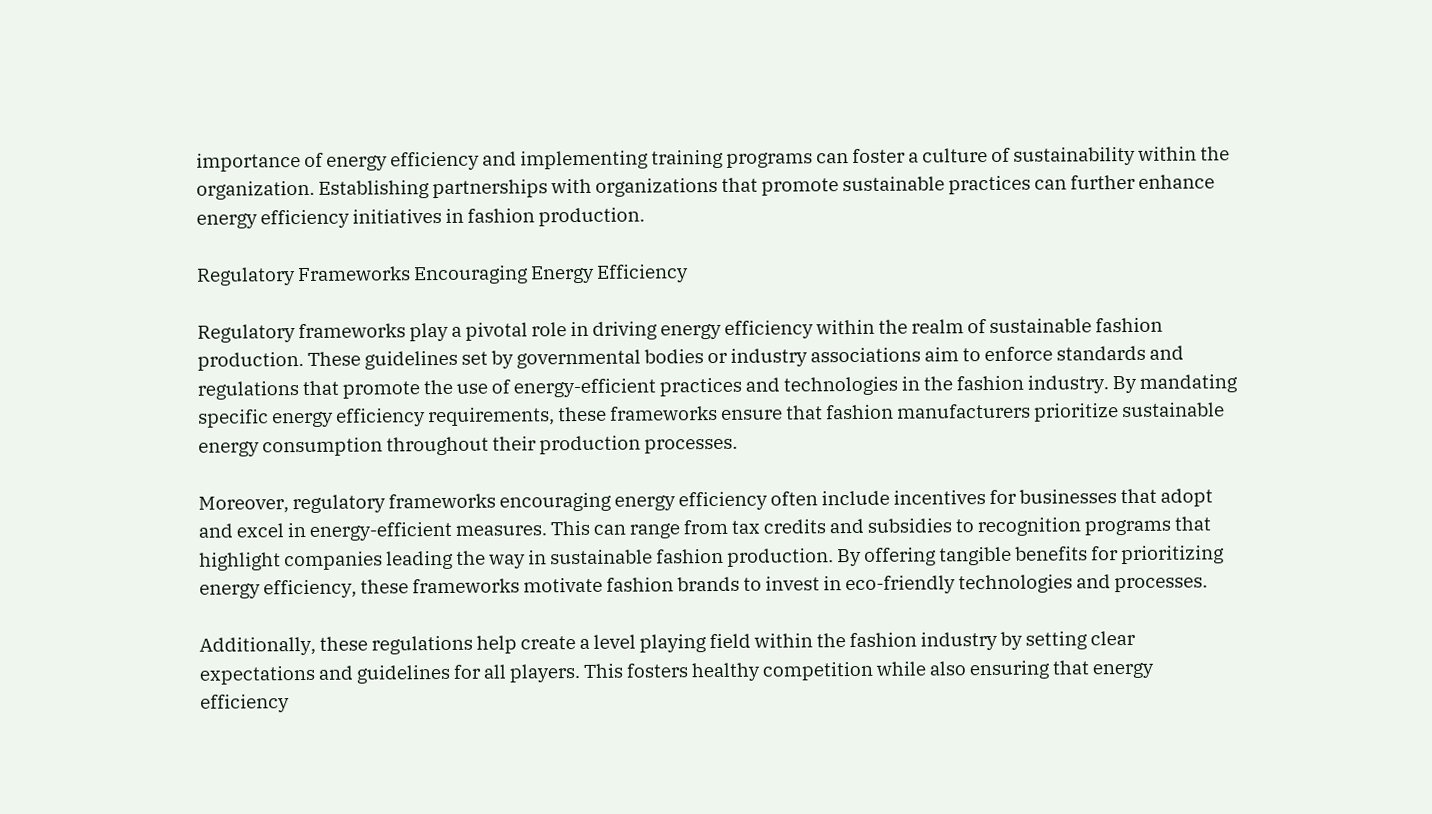importance of energy efficiency and implementing training programs can foster a culture of sustainability within the organization. Establishing partnerships with organizations that promote sustainable practices can further enhance energy efficiency initiatives in fashion production.

Regulatory Frameworks Encouraging Energy Efficiency

Regulatory frameworks play a pivotal role in driving energy efficiency within the realm of sustainable fashion production. These guidelines set by governmental bodies or industry associations aim to enforce standards and regulations that promote the use of energy-efficient practices and technologies in the fashion industry. By mandating specific energy efficiency requirements, these frameworks ensure that fashion manufacturers prioritize sustainable energy consumption throughout their production processes.

Moreover, regulatory frameworks encouraging energy efficiency often include incentives for businesses that adopt and excel in energy-efficient measures. This can range from tax credits and subsidies to recognition programs that highlight companies leading the way in sustainable fashion production. By offering tangible benefits for prioritizing energy efficiency, these frameworks motivate fashion brands to invest in eco-friendly technologies and processes.

Additionally, these regulations help create a level playing field within the fashion industry by setting clear expectations and guidelines for all players. This fosters healthy competition while also ensuring that energy efficiency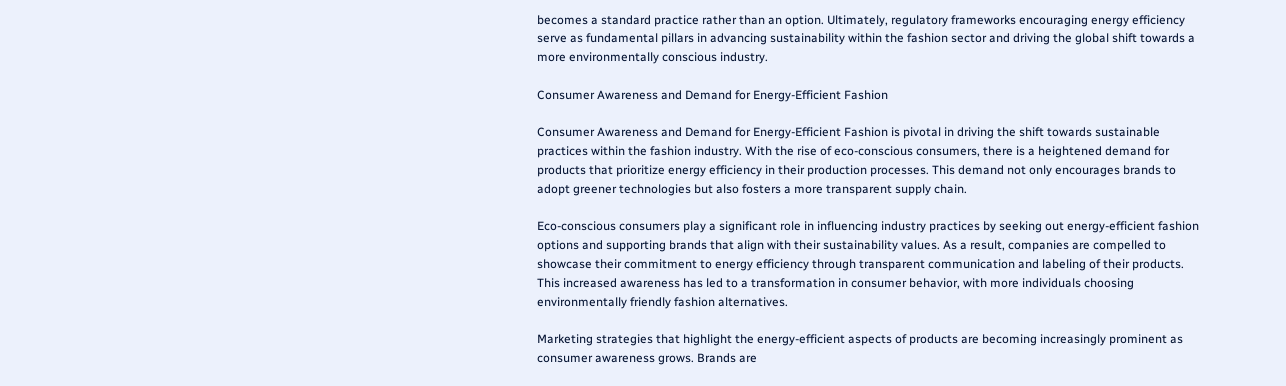becomes a standard practice rather than an option. Ultimately, regulatory frameworks encouraging energy efficiency serve as fundamental pillars in advancing sustainability within the fashion sector and driving the global shift towards a more environmentally conscious industry.

Consumer Awareness and Demand for Energy-Efficient Fashion

Consumer Awareness and Demand for Energy-Efficient Fashion is pivotal in driving the shift towards sustainable practices within the fashion industry. With the rise of eco-conscious consumers, there is a heightened demand for products that prioritize energy efficiency in their production processes. This demand not only encourages brands to adopt greener technologies but also fosters a more transparent supply chain.

Eco-conscious consumers play a significant role in influencing industry practices by seeking out energy-efficient fashion options and supporting brands that align with their sustainability values. As a result, companies are compelled to showcase their commitment to energy efficiency through transparent communication and labeling of their products. This increased awareness has led to a transformation in consumer behavior, with more individuals choosing environmentally friendly fashion alternatives.

Marketing strategies that highlight the energy-efficient aspects of products are becoming increasingly prominent as consumer awareness grows. Brands are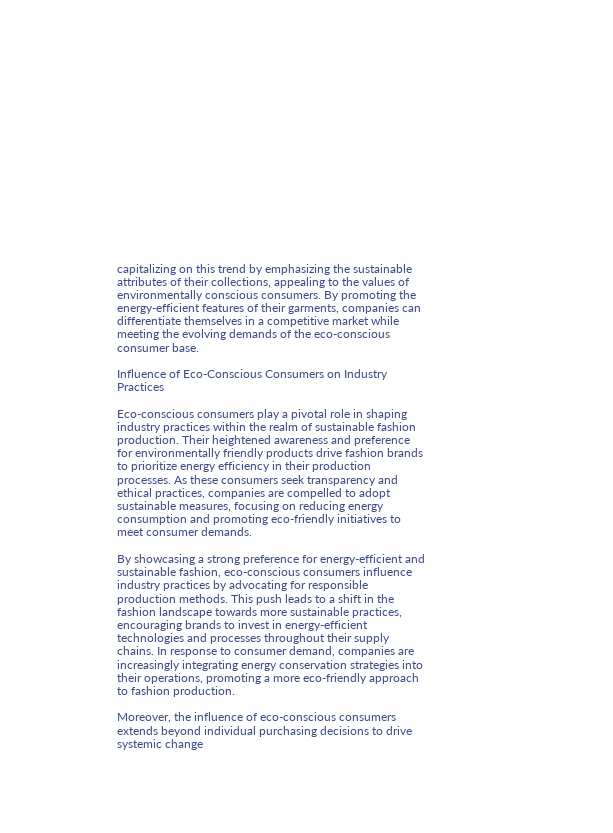capitalizing on this trend by emphasizing the sustainable attributes of their collections, appealing to the values of environmentally conscious consumers. By promoting the energy-efficient features of their garments, companies can differentiate themselves in a competitive market while meeting the evolving demands of the eco-conscious consumer base.

Influence of Eco-Conscious Consumers on Industry Practices

Eco-conscious consumers play a pivotal role in shaping industry practices within the realm of sustainable fashion production. Their heightened awareness and preference for environmentally friendly products drive fashion brands to prioritize energy efficiency in their production processes. As these consumers seek transparency and ethical practices, companies are compelled to adopt sustainable measures, focusing on reducing energy consumption and promoting eco-friendly initiatives to meet consumer demands.

By showcasing a strong preference for energy-efficient and sustainable fashion, eco-conscious consumers influence industry practices by advocating for responsible production methods. This push leads to a shift in the fashion landscape towards more sustainable practices, encouraging brands to invest in energy-efficient technologies and processes throughout their supply chains. In response to consumer demand, companies are increasingly integrating energy conservation strategies into their operations, promoting a more eco-friendly approach to fashion production.

Moreover, the influence of eco-conscious consumers extends beyond individual purchasing decisions to drive systemic change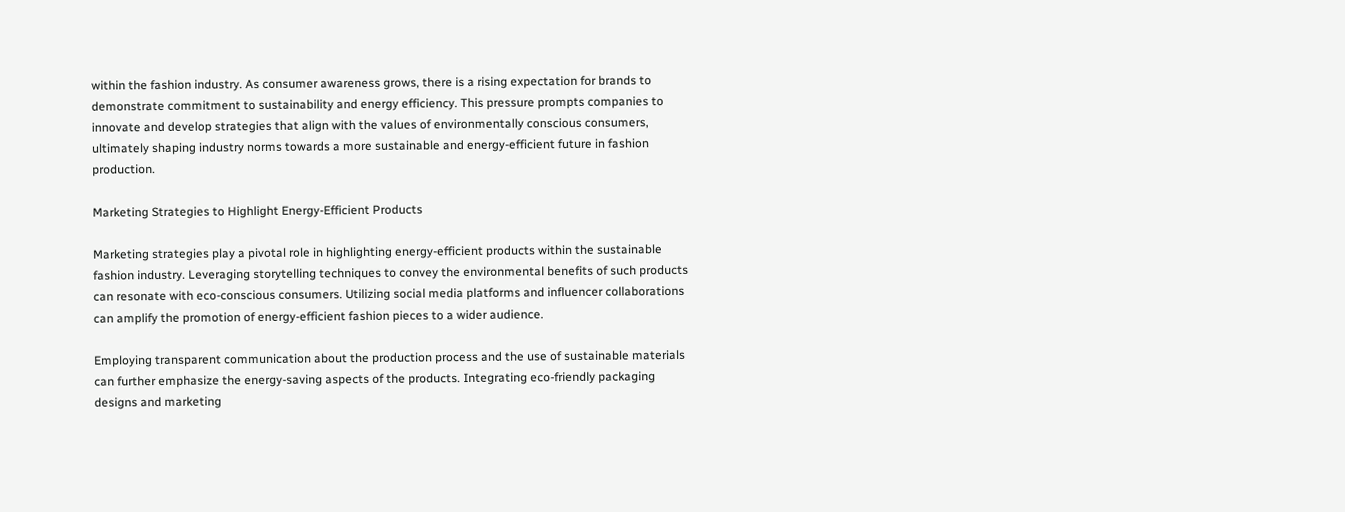within the fashion industry. As consumer awareness grows, there is a rising expectation for brands to demonstrate commitment to sustainability and energy efficiency. This pressure prompts companies to innovate and develop strategies that align with the values of environmentally conscious consumers, ultimately shaping industry norms towards a more sustainable and energy-efficient future in fashion production.

Marketing Strategies to Highlight Energy-Efficient Products

Marketing strategies play a pivotal role in highlighting energy-efficient products within the sustainable fashion industry. Leveraging storytelling techniques to convey the environmental benefits of such products can resonate with eco-conscious consumers. Utilizing social media platforms and influencer collaborations can amplify the promotion of energy-efficient fashion pieces to a wider audience.

Employing transparent communication about the production process and the use of sustainable materials can further emphasize the energy-saving aspects of the products. Integrating eco-friendly packaging designs and marketing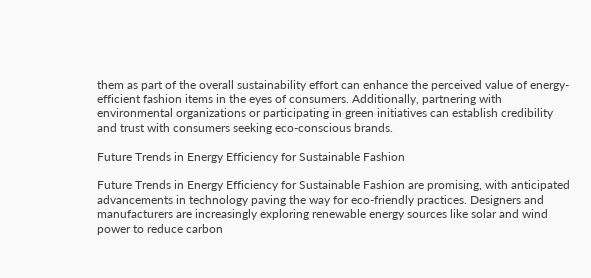them as part of the overall sustainability effort can enhance the perceived value of energy-efficient fashion items in the eyes of consumers. Additionally, partnering with environmental organizations or participating in green initiatives can establish credibility and trust with consumers seeking eco-conscious brands.

Future Trends in Energy Efficiency for Sustainable Fashion

Future Trends in Energy Efficiency for Sustainable Fashion are promising, with anticipated advancements in technology paving the way for eco-friendly practices. Designers and manufacturers are increasingly exploring renewable energy sources like solar and wind power to reduce carbon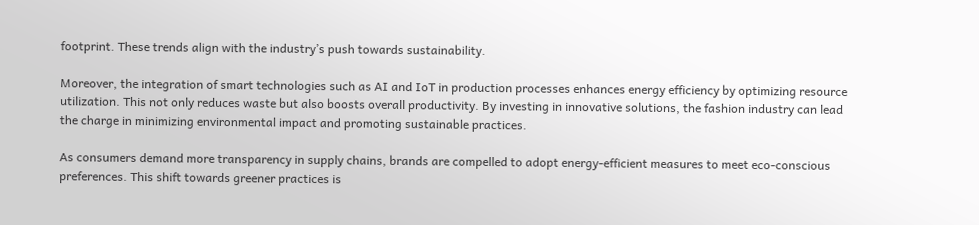footprint. These trends align with the industry’s push towards sustainability.

Moreover, the integration of smart technologies such as AI and IoT in production processes enhances energy efficiency by optimizing resource utilization. This not only reduces waste but also boosts overall productivity. By investing in innovative solutions, the fashion industry can lead the charge in minimizing environmental impact and promoting sustainable practices.

As consumers demand more transparency in supply chains, brands are compelled to adopt energy-efficient measures to meet eco-conscious preferences. This shift towards greener practices is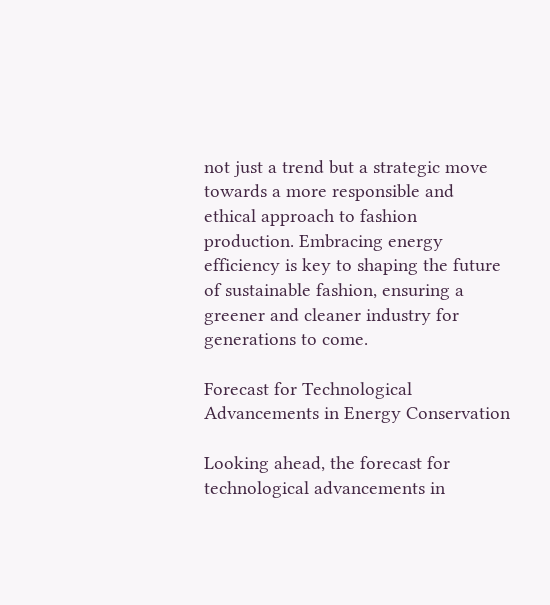not just a trend but a strategic move towards a more responsible and ethical approach to fashion production. Embracing energy efficiency is key to shaping the future of sustainable fashion, ensuring a greener and cleaner industry for generations to come.

Forecast for Technological Advancements in Energy Conservation

Looking ahead, the forecast for technological advancements in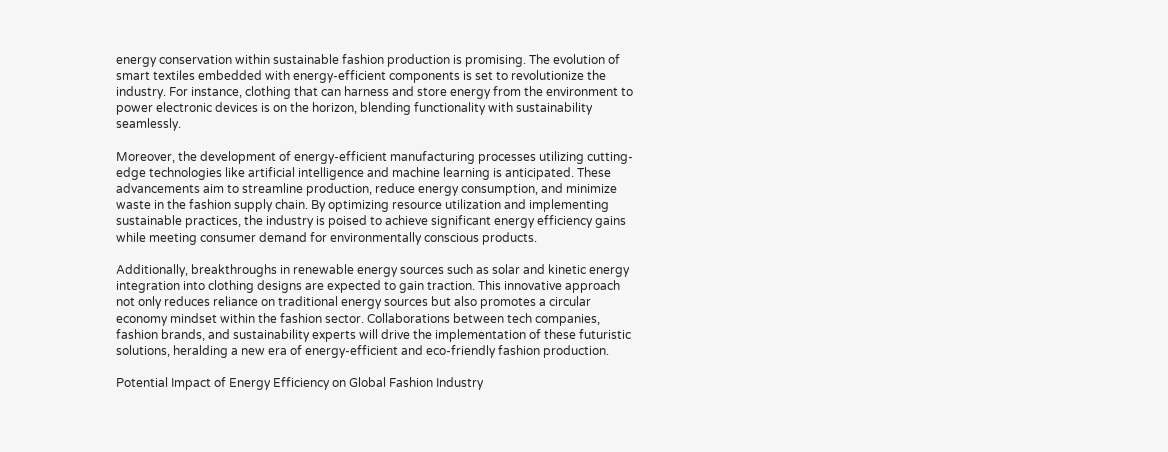energy conservation within sustainable fashion production is promising. The evolution of smart textiles embedded with energy-efficient components is set to revolutionize the industry. For instance, clothing that can harness and store energy from the environment to power electronic devices is on the horizon, blending functionality with sustainability seamlessly.

Moreover, the development of energy-efficient manufacturing processes utilizing cutting-edge technologies like artificial intelligence and machine learning is anticipated. These advancements aim to streamline production, reduce energy consumption, and minimize waste in the fashion supply chain. By optimizing resource utilization and implementing sustainable practices, the industry is poised to achieve significant energy efficiency gains while meeting consumer demand for environmentally conscious products.

Additionally, breakthroughs in renewable energy sources such as solar and kinetic energy integration into clothing designs are expected to gain traction. This innovative approach not only reduces reliance on traditional energy sources but also promotes a circular economy mindset within the fashion sector. Collaborations between tech companies, fashion brands, and sustainability experts will drive the implementation of these futuristic solutions, heralding a new era of energy-efficient and eco-friendly fashion production.

Potential Impact of Energy Efficiency on Global Fashion Industry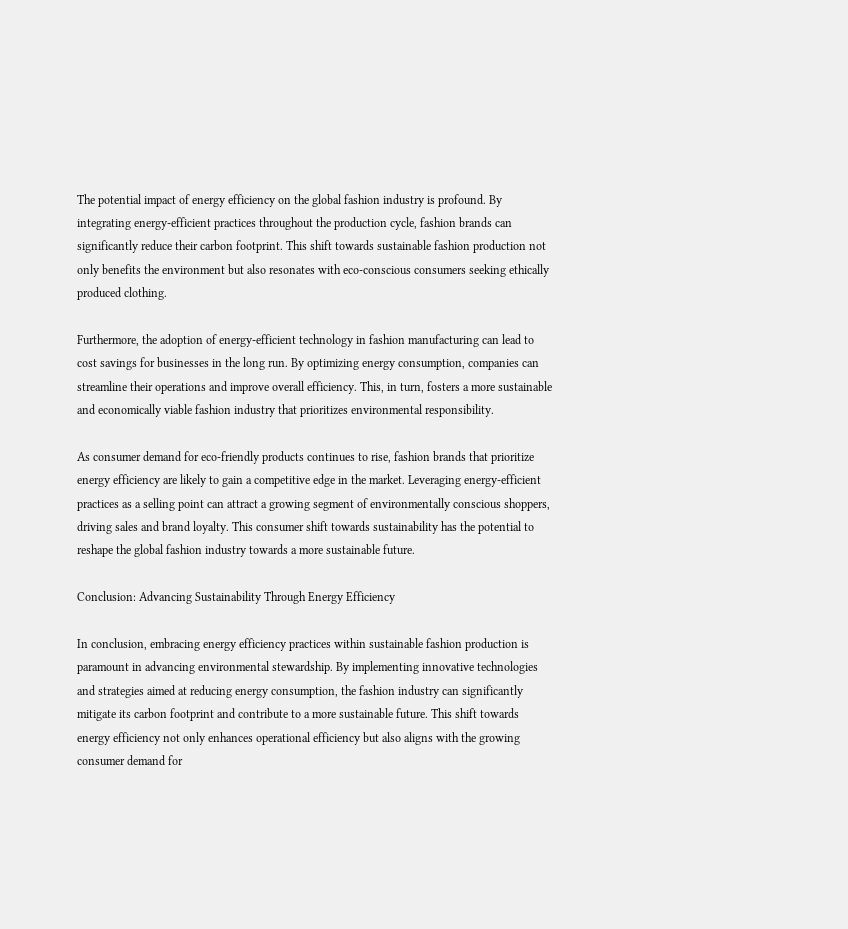The potential impact of energy efficiency on the global fashion industry is profound. By integrating energy-efficient practices throughout the production cycle, fashion brands can significantly reduce their carbon footprint. This shift towards sustainable fashion production not only benefits the environment but also resonates with eco-conscious consumers seeking ethically produced clothing.

Furthermore, the adoption of energy-efficient technology in fashion manufacturing can lead to cost savings for businesses in the long run. By optimizing energy consumption, companies can streamline their operations and improve overall efficiency. This, in turn, fosters a more sustainable and economically viable fashion industry that prioritizes environmental responsibility.

As consumer demand for eco-friendly products continues to rise, fashion brands that prioritize energy efficiency are likely to gain a competitive edge in the market. Leveraging energy-efficient practices as a selling point can attract a growing segment of environmentally conscious shoppers, driving sales and brand loyalty. This consumer shift towards sustainability has the potential to reshape the global fashion industry towards a more sustainable future.

Conclusion: Advancing Sustainability Through Energy Efficiency

In conclusion, embracing energy efficiency practices within sustainable fashion production is paramount in advancing environmental stewardship. By implementing innovative technologies and strategies aimed at reducing energy consumption, the fashion industry can significantly mitigate its carbon footprint and contribute to a more sustainable future. This shift towards energy efficiency not only enhances operational efficiency but also aligns with the growing consumer demand for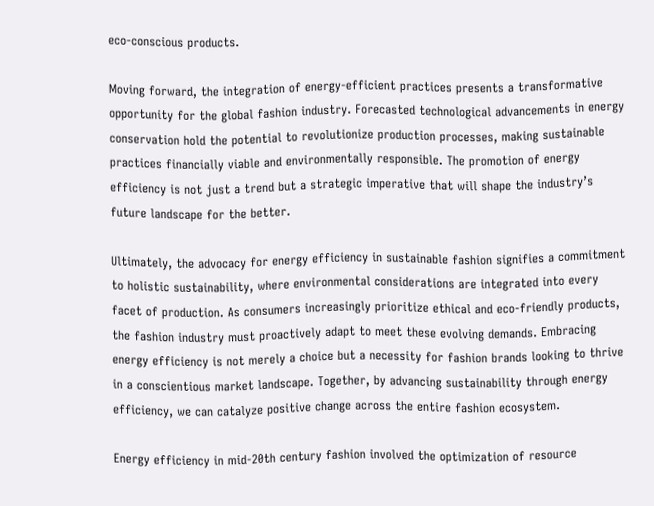eco-conscious products.

Moving forward, the integration of energy-efficient practices presents a transformative opportunity for the global fashion industry. Forecasted technological advancements in energy conservation hold the potential to revolutionize production processes, making sustainable practices financially viable and environmentally responsible. The promotion of energy efficiency is not just a trend but a strategic imperative that will shape the industry’s future landscape for the better.

Ultimately, the advocacy for energy efficiency in sustainable fashion signifies a commitment to holistic sustainability, where environmental considerations are integrated into every facet of production. As consumers increasingly prioritize ethical and eco-friendly products, the fashion industry must proactively adapt to meet these evolving demands. Embracing energy efficiency is not merely a choice but a necessity for fashion brands looking to thrive in a conscientious market landscape. Together, by advancing sustainability through energy efficiency, we can catalyze positive change across the entire fashion ecosystem.

Energy efficiency in mid-20th century fashion involved the optimization of resource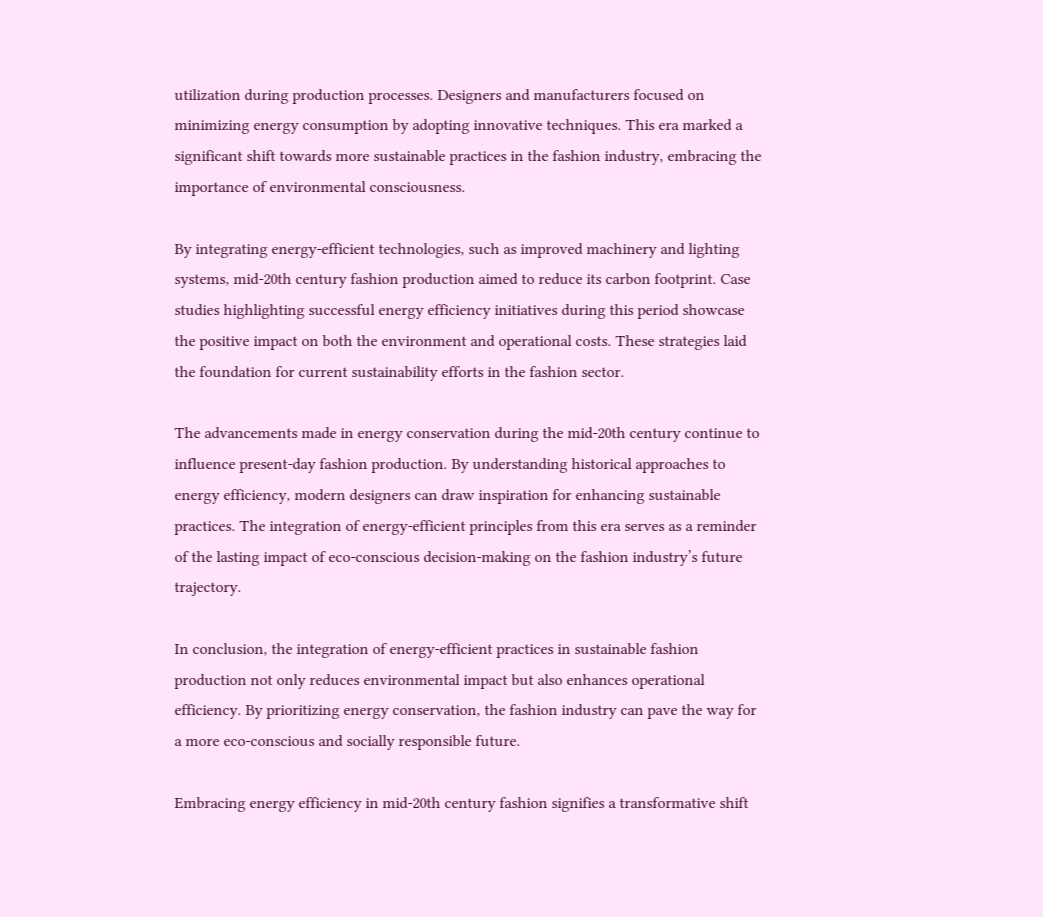utilization during production processes. Designers and manufacturers focused on minimizing energy consumption by adopting innovative techniques. This era marked a significant shift towards more sustainable practices in the fashion industry, embracing the importance of environmental consciousness.

By integrating energy-efficient technologies, such as improved machinery and lighting systems, mid-20th century fashion production aimed to reduce its carbon footprint. Case studies highlighting successful energy efficiency initiatives during this period showcase the positive impact on both the environment and operational costs. These strategies laid the foundation for current sustainability efforts in the fashion sector.

The advancements made in energy conservation during the mid-20th century continue to influence present-day fashion production. By understanding historical approaches to energy efficiency, modern designers can draw inspiration for enhancing sustainable practices. The integration of energy-efficient principles from this era serves as a reminder of the lasting impact of eco-conscious decision-making on the fashion industry’s future trajectory.

In conclusion, the integration of energy-efficient practices in sustainable fashion production not only reduces environmental impact but also enhances operational efficiency. By prioritizing energy conservation, the fashion industry can pave the way for a more eco-conscious and socially responsible future.

Embracing energy efficiency in mid-20th century fashion signifies a transformative shift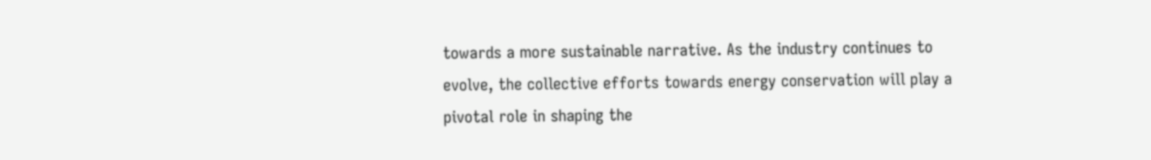towards a more sustainable narrative. As the industry continues to evolve, the collective efforts towards energy conservation will play a pivotal role in shaping the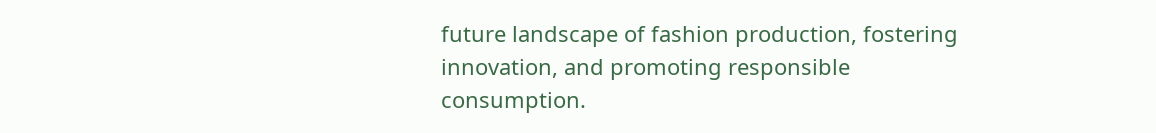future landscape of fashion production, fostering innovation, and promoting responsible consumption.